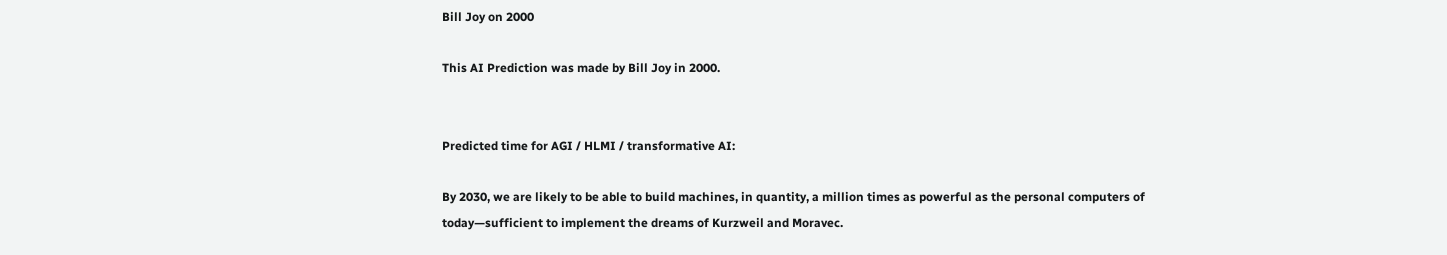Bill Joy on 2000

This AI Prediction was made by Bill Joy in 2000.


Predicted time for AGI / HLMI / transformative AI:

By 2030, we are likely to be able to build machines, in quantity, a million times as powerful as the personal computers of today—sufficient to implement the dreams of Kurzweil and Moravec.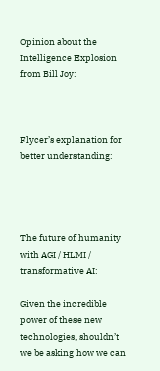Opinion about the Intelligence Explosion from Bill Joy:



Flycer’s explanation for better understanding:




The future of humanity with AGI / HLMI / transformative AI:

Given the incredible power of these new technologies, shouldn’t we be asking how we can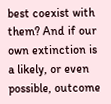best coexist with them? And if our own extinction is a likely, or even possible, outcome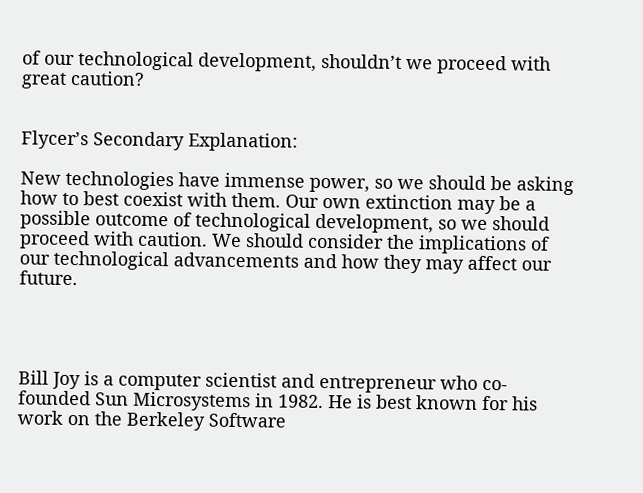of our technological development, shouldn’t we proceed with great caution?


Flycer’s Secondary Explanation:

New technologies have immense power, so we should be asking how to best coexist with them. Our own extinction may be a possible outcome of technological development, so we should proceed with caution. We should consider the implications of our technological advancements and how they may affect our future.




Bill Joy is a computer scientist and entrepreneur who co-founded Sun Microsystems in 1982. He is best known for his work on the Berkeley Software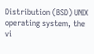Distribution (BSD) UNIX operating system, the vi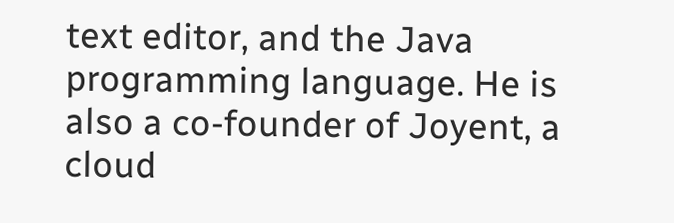text editor, and the Java programming language. He is also a co-founder of Joyent, a cloud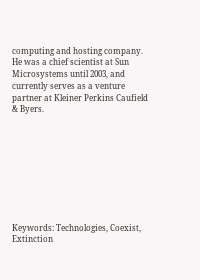computing and hosting company. He was a chief scientist at Sun Microsystems until 2003, and currently serves as a venture partner at Kleiner Perkins Caufield & Byers.









Keywords: Technologies, Coexist, Extinction